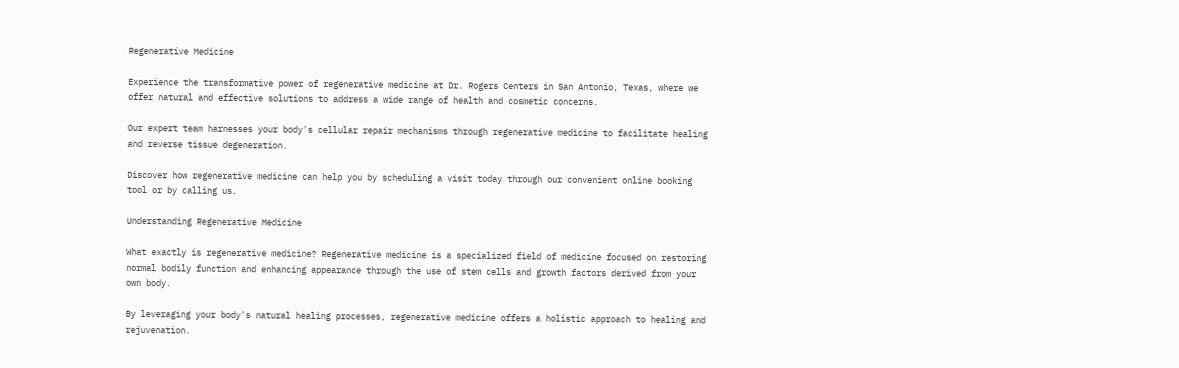Regenerative Medicine

Experience the transformative power of regenerative medicine at Dr. Rogers Centers in San Antonio, Texas, where we offer natural and effective solutions to address a wide range of health and cosmetic concerns.

Our expert team harnesses your body's cellular repair mechanisms through regenerative medicine to facilitate healing and reverse tissue degeneration.

Discover how regenerative medicine can help you by scheduling a visit today through our convenient online booking tool or by calling us.

Understanding Regenerative Medicine

What exactly is regenerative medicine? Regenerative medicine is a specialized field of medicine focused on restoring normal bodily function and enhancing appearance through the use of stem cells and growth factors derived from your own body.

By leveraging your body's natural healing processes, regenerative medicine offers a holistic approach to healing and rejuvenation.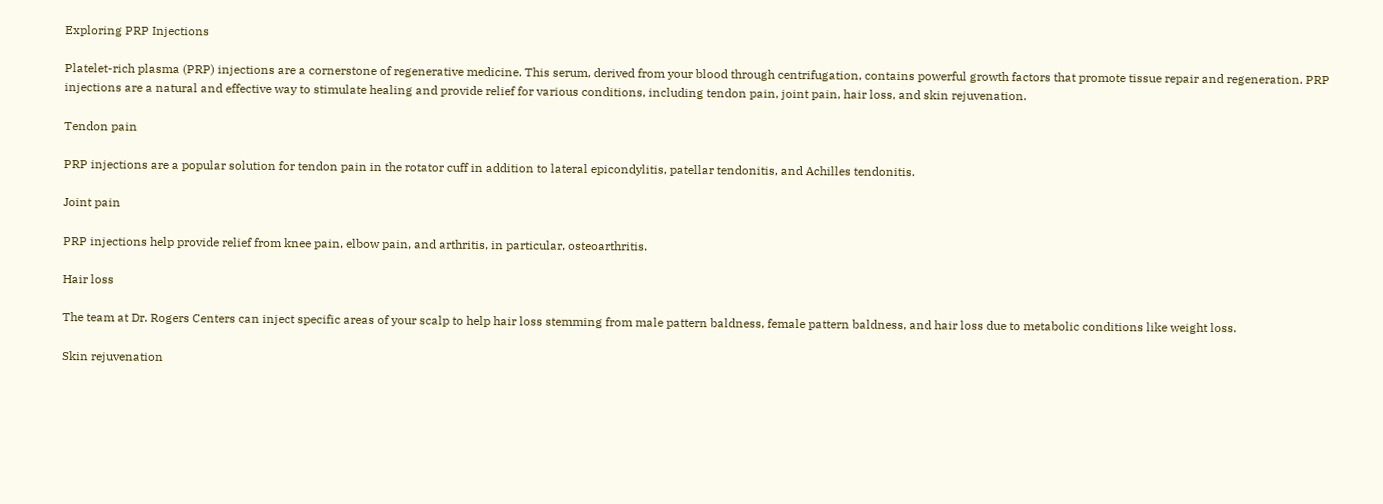Exploring PRP Injections

Platelet-rich plasma (PRP) injections are a cornerstone of regenerative medicine. This serum, derived from your blood through centrifugation, contains powerful growth factors that promote tissue repair and regeneration. PRP injections are a natural and effective way to stimulate healing and provide relief for various conditions, including tendon pain, joint pain, hair loss, and skin rejuvenation.

Tendon pain

PRP injections are a popular solution for tendon pain in the rotator cuff in addition to lateral epicondylitis, patellar tendonitis, and Achilles tendonitis.

Joint pain

PRP injections help provide relief from knee pain, elbow pain, and arthritis, in particular, osteoarthritis.

Hair loss

The team at Dr. Rogers Centers can inject specific areas of your scalp to help hair loss stemming from male pattern baldness, female pattern baldness, and hair loss due to metabolic conditions like weight loss.

Skin rejuvenation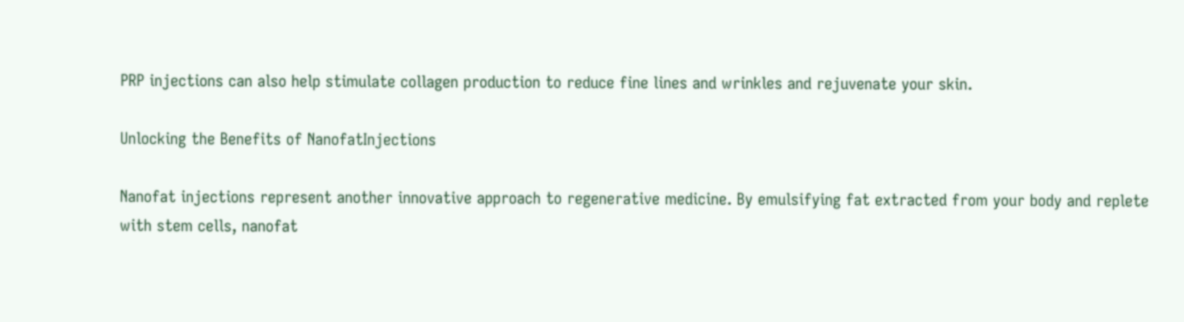PRP injections can also help stimulate collagen production to reduce fine lines and wrinkles and rejuvenate your skin.

Unlocking the Benefits of NanofatInjections

Nanofat injections represent another innovative approach to regenerative medicine. By emulsifying fat extracted from your body and replete with stem cells, nanofat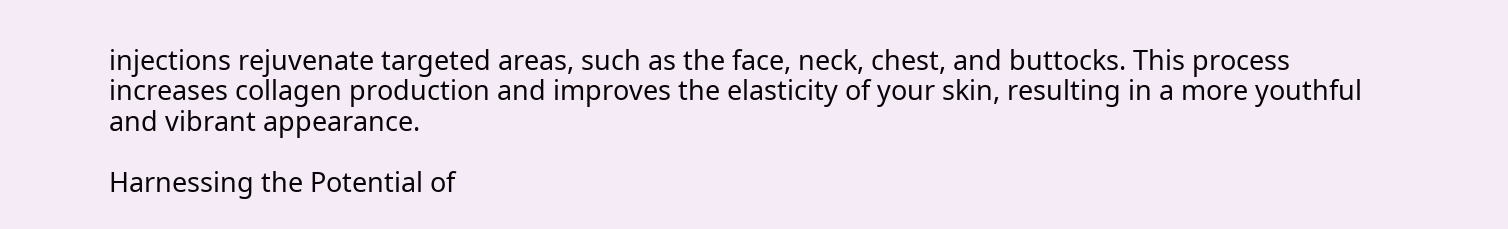injections rejuvenate targeted areas, such as the face, neck, chest, and buttocks. This process increases collagen production and improves the elasticity of your skin, resulting in a more youthful and vibrant appearance.

Harnessing the Potential of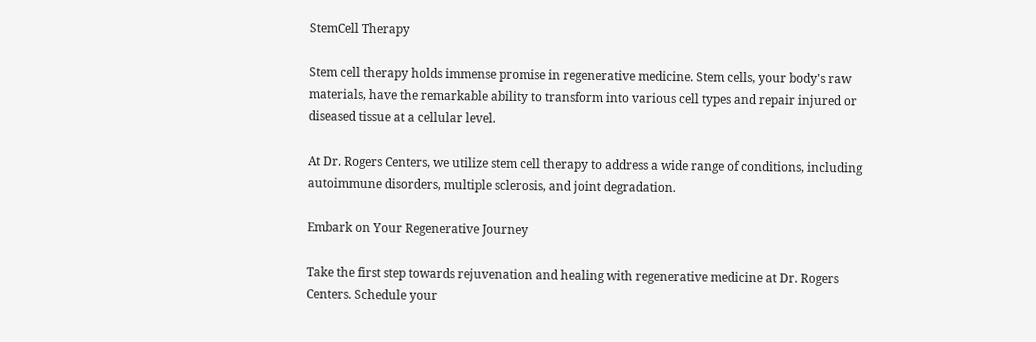StemCell Therapy

Stem cell therapy holds immense promise in regenerative medicine. Stem cells, your body's raw materials, have the remarkable ability to transform into various cell types and repair injured or diseased tissue at a cellular level.

At Dr. Rogers Centers, we utilize stem cell therapy to address a wide range of conditions, including autoimmune disorders, multiple sclerosis, and joint degradation.

Embark on Your Regenerative Journey

Take the first step towards rejuvenation and healing with regenerative medicine at Dr. Rogers Centers. Schedule your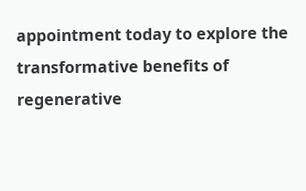appointment today to explore the transformative benefits of regenerative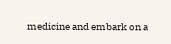medicine and embark on a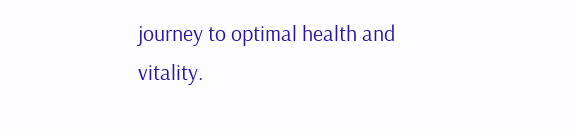journey to optimal health and vitality.